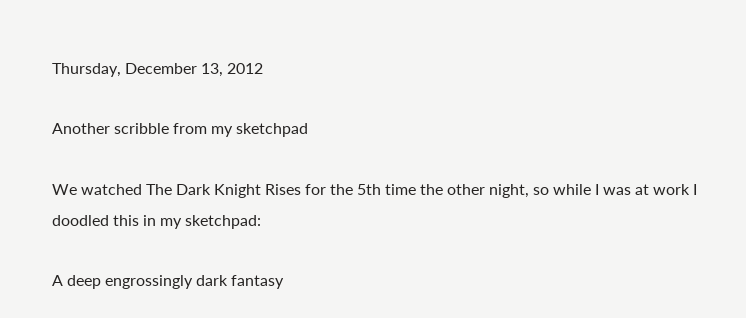Thursday, December 13, 2012

Another scribble from my sketchpad

We watched The Dark Knight Rises for the 5th time the other night, so while I was at work I doodled this in my sketchpad:

A deep engrossingly dark fantasy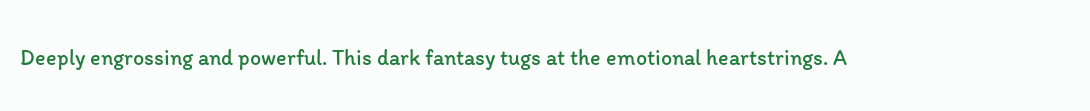Deeply engrossing and powerful. This dark fantasy tugs at the emotional heartstrings. A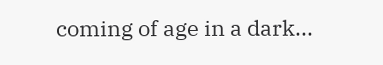coming of age in a dark...